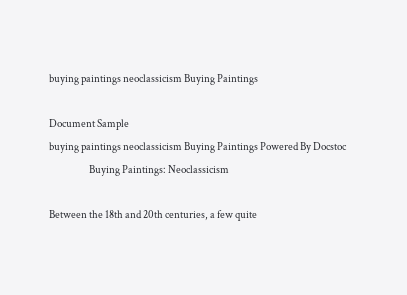buying paintings neoclassicism Buying Paintings

Document Sample
buying paintings neoclassicism Buying Paintings Powered By Docstoc
                    Buying Paintings: Neoclassicism

Between the 18th and 20th centuries, a few quite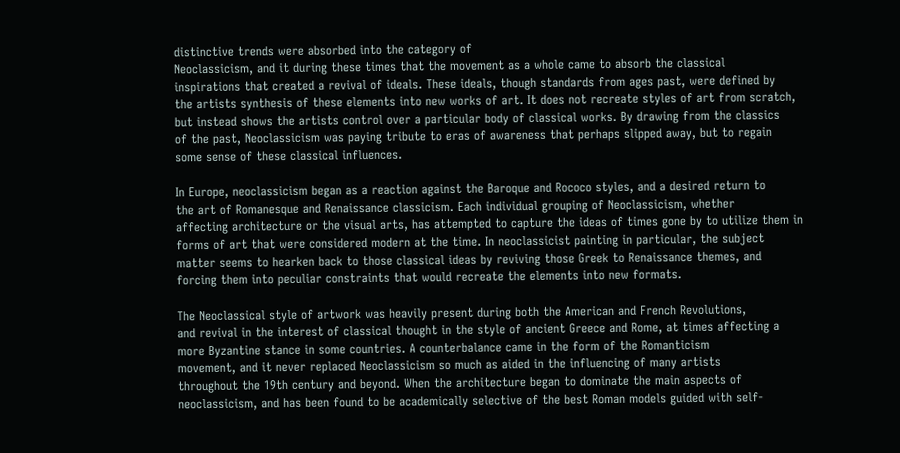distinctive trends were absorbed into the category of
Neoclassicism, and it during these times that the movement as a whole came to absorb the classical
inspirations that created a revival of ideals. These ideals, though standards from ages past, were defined by
the artists synthesis of these elements into new works of art. It does not recreate styles of art from scratch,
but instead shows the artists control over a particular body of classical works. By drawing from the classics
of the past, Neoclassicism was paying tribute to eras of awareness that perhaps slipped away, but to regain
some sense of these classical influences.

In Europe, neoclassicism began as a reaction against the Baroque and Rococo styles, and a desired return to
the art of Romanesque and Renaissance classicism. Each individual grouping of Neoclassicism, whether
affecting architecture or the visual arts, has attempted to capture the ideas of times gone by to utilize them in
forms of art that were considered modern at the time. In neoclassicist painting in particular, the subject
matter seems to hearken back to those classical ideas by reviving those Greek to Renaissance themes, and
forcing them into peculiar constraints that would recreate the elements into new formats.

The Neoclassical style of artwork was heavily present during both the American and French Revolutions,
and revival in the interest of classical thought in the style of ancient Greece and Rome, at times affecting a
more Byzantine stance in some countries. A counterbalance came in the form of the Romanticism
movement, and it never replaced Neoclassicism so much as aided in the influencing of many artists
throughout the 19th century and beyond. When the architecture began to dominate the main aspects of
neoclassicism, and has been found to be academically selective of the best Roman models guided with self-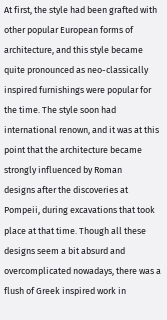At first, the style had been grafted with other popular European forms of architecture, and this style became
quite pronounced as neo-classically inspired furnishings were popular for the time. The style soon had
international renown, and it was at this point that the architecture became strongly influenced by Roman
designs after the discoveries at Pompeii, during excavations that took place at that time. Though all these
designs seem a bit absurd and overcomplicated nowadays, there was a flush of Greek inspired work in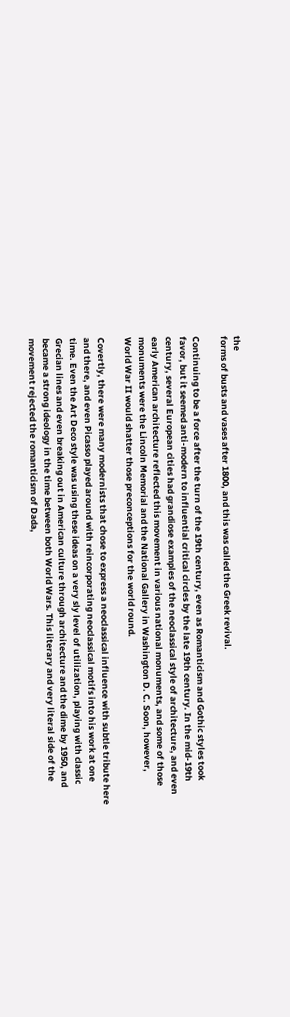the
forms of busts and vases after 1800, and this was called the Greek revival.

Continuing to be a force after the turn of the 19th century, even as Romanticism and Gothic styles took
favor, but it seemed anti-modern to influential critical circles by the late 19th century. In the mid-19th
century, several European cities had grandiose examples of the neoclassical style of architecture, and even
early American architecture reflected this movement in various national monuments, and some of those
monuments were the Lincoln Memorial and the National Gallery in Washington D. C. Soon, however,
World War II would shatter those preconceptions for the world round.

Covertly, there were many modernists that chose to express a neoclassical influence with subtle tribute here
and there, and even Picasso played around with reincorporating neoclassical motifs into his work at one
time. Even the Art Deco style was using these ideas on a very sly level of utilization, playing with classic
Grecian lines and even breaking out in American culture through architecture and the dime by 1950, and
became a strong ideology in the time between both World Wars. This literary and very literal side of the
movement rejected the romanticism of Dada,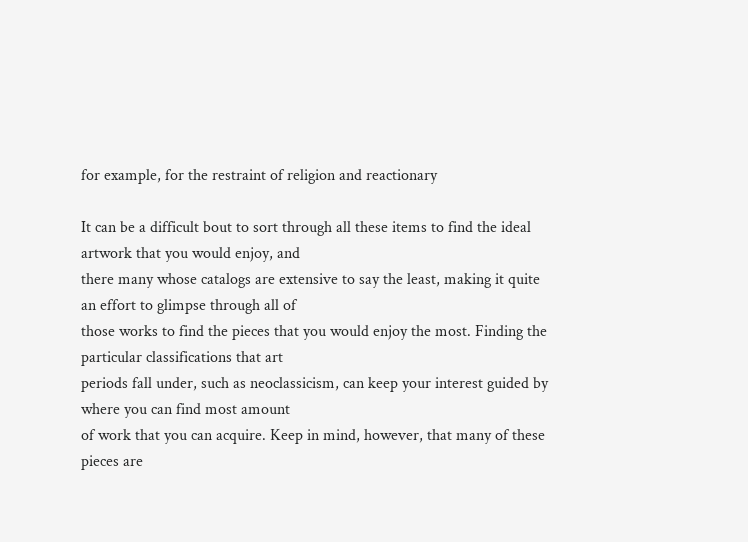for example, for the restraint of religion and reactionary

It can be a difficult bout to sort through all these items to find the ideal artwork that you would enjoy, and
there many whose catalogs are extensive to say the least, making it quite an effort to glimpse through all of
those works to find the pieces that you would enjoy the most. Finding the particular classifications that art
periods fall under, such as neoclassicism, can keep your interest guided by where you can find most amount
of work that you can acquire. Keep in mind, however, that many of these pieces are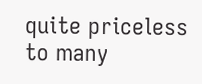quite priceless to many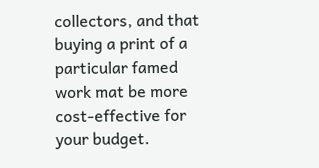collectors, and that buying a print of a particular famed work mat be more cost-effective for your budget.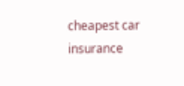cheapest car insurance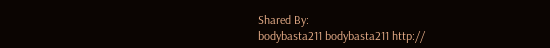Shared By:
bodybasta211 bodybasta211 http://